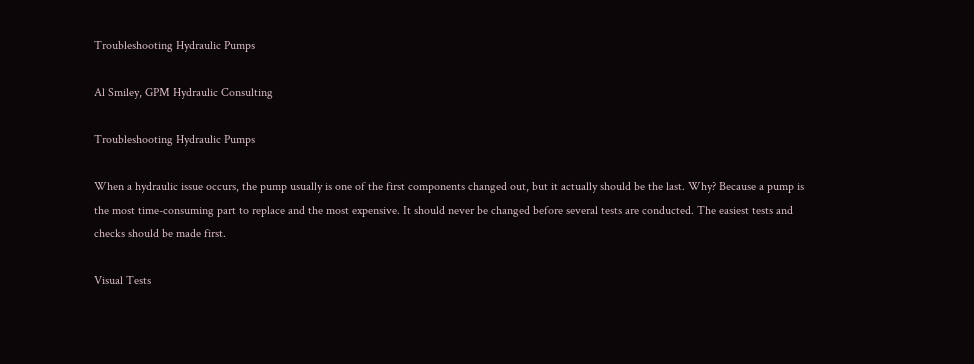Troubleshooting Hydraulic Pumps

Al Smiley, GPM Hydraulic Consulting

Troubleshooting Hydraulic Pumps

When a hydraulic issue occurs, the pump usually is one of the first components changed out, but it actually should be the last. Why? Because a pump is the most time-consuming part to replace and the most expensive. It should never be changed before several tests are conducted. The easiest tests and checks should be made first.

Visual Tests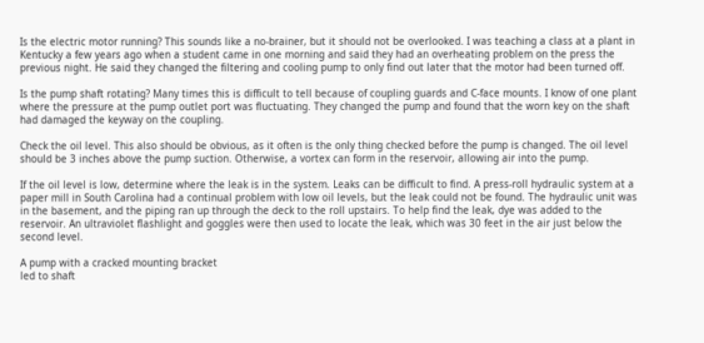Is the electric motor running? This sounds like a no-brainer, but it should not be overlooked. I was teaching a class at a plant in Kentucky a few years ago when a student came in one morning and said they had an overheating problem on the press the previous night. He said they changed the filtering and cooling pump to only find out later that the motor had been turned off.

Is the pump shaft rotating? Many times this is difficult to tell because of coupling guards and C-face mounts. I know of one plant where the pressure at the pump outlet port was fluctuating. They changed the pump and found that the worn key on the shaft had damaged the keyway on the coupling.

Check the oil level. This also should be obvious, as it often is the only thing checked before the pump is changed. The oil level should be 3 inches above the pump suction. Otherwise, a vortex can form in the reservoir, allowing air into the pump.

If the oil level is low, determine where the leak is in the system. Leaks can be difficult to find. A press-roll hydraulic system at a paper mill in South Carolina had a continual problem with low oil levels, but the leak could not be found. The hydraulic unit was in the basement, and the piping ran up through the deck to the roll upstairs. To help find the leak, dye was added to the reservoir. An ultraviolet flashlight and goggles were then used to locate the leak, which was 30 feet in the air just below the second level.

A pump with a cracked mounting bracket
led to shaft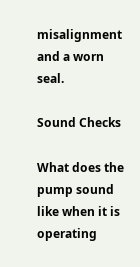misalignment and a worn seal.

Sound Checks

What does the pump sound like when it is operating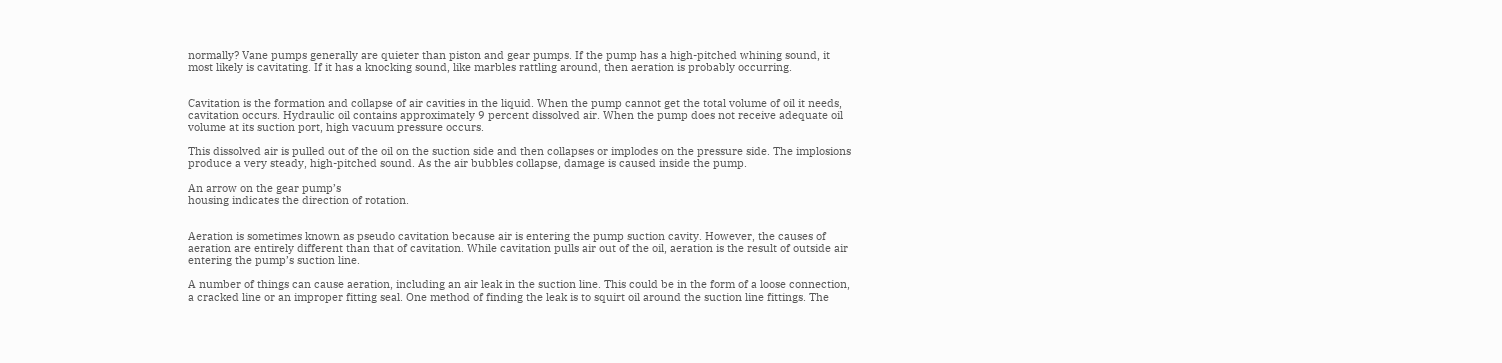normally? Vane pumps generally are quieter than piston and gear pumps. If the pump has a high-pitched whining sound, it most likely is cavitating. If it has a knocking sound, like marbles rattling around, then aeration is probably occurring.


Cavitation is the formation and collapse of air cavities in the liquid. When the pump cannot get the total volume of oil it needs, cavitation occurs. Hydraulic oil contains approximately 9 percent dissolved air. When the pump does not receive adequate oil volume at its suction port, high vacuum pressure occurs.

This dissolved air is pulled out of the oil on the suction side and then collapses or implodes on the pressure side. The implosions produce a very steady, high-pitched sound. As the air bubbles collapse, damage is caused inside the pump.

An arrow on the gear pump’s
housing indicates the direction of rotation.


Aeration is sometimes known as pseudo cavitation because air is entering the pump suction cavity. However, the causes of aeration are entirely different than that of cavitation. While cavitation pulls air out of the oil, aeration is the result of outside air entering the pump’s suction line.

A number of things can cause aeration, including an air leak in the suction line. This could be in the form of a loose connection, a cracked line or an improper fitting seal. One method of finding the leak is to squirt oil around the suction line fittings. The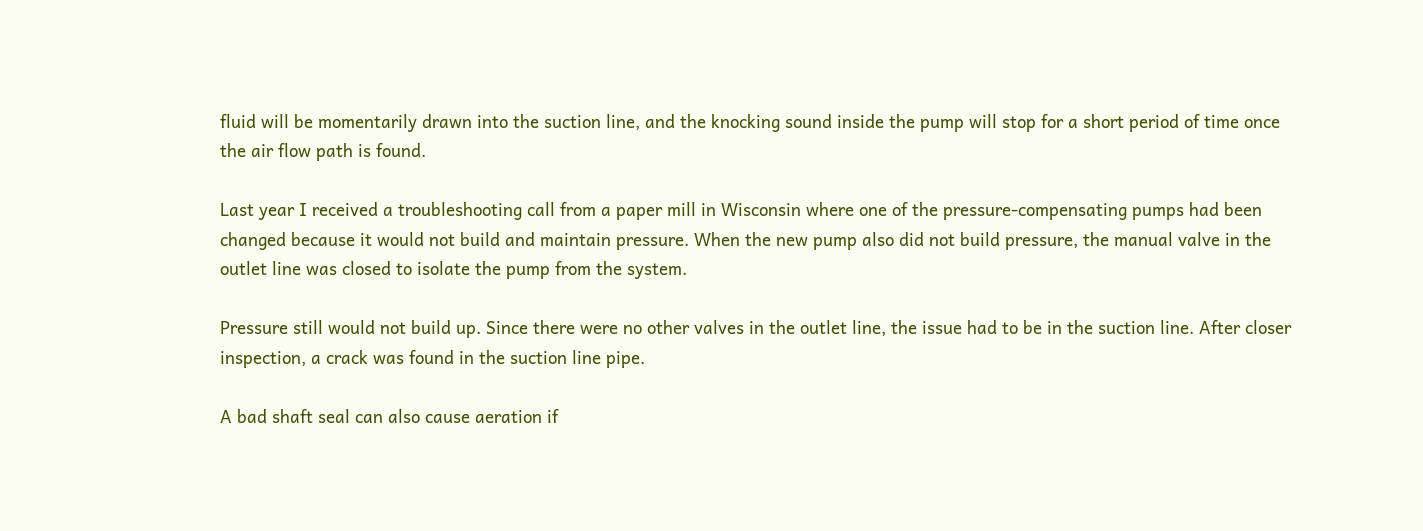fluid will be momentarily drawn into the suction line, and the knocking sound inside the pump will stop for a short period of time once the air flow path is found.

Last year I received a troubleshooting call from a paper mill in Wisconsin where one of the pressure-compensating pumps had been changed because it would not build and maintain pressure. When the new pump also did not build pressure, the manual valve in the outlet line was closed to isolate the pump from the system.

Pressure still would not build up. Since there were no other valves in the outlet line, the issue had to be in the suction line. After closer inspection, a crack was found in the suction line pipe.

A bad shaft seal can also cause aeration if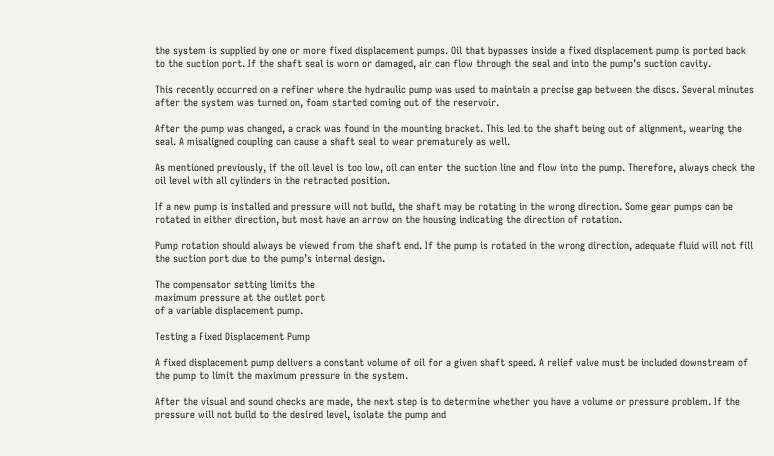the system is supplied by one or more fixed displacement pumps. Oil that bypasses inside a fixed displacement pump is ported back to the suction port. If the shaft seal is worn or damaged, air can flow through the seal and into the pump’s suction cavity.

This recently occurred on a refiner where the hydraulic pump was used to maintain a precise gap between the discs. Several minutes after the system was turned on, foam started coming out of the reservoir.

After the pump was changed, a crack was found in the mounting bracket. This led to the shaft being out of alignment, wearing the seal. A misaligned coupling can cause a shaft seal to wear prematurely as well.

As mentioned previously, if the oil level is too low, oil can enter the suction line and flow into the pump. Therefore, always check the oil level with all cylinders in the retracted position.

If a new pump is installed and pressure will not build, the shaft may be rotating in the wrong direction. Some gear pumps can be rotated in either direction, but most have an arrow on the housing indicating the direction of rotation.

Pump rotation should always be viewed from the shaft end. If the pump is rotated in the wrong direction, adequate fluid will not fill the suction port due to the pump’s internal design.

The compensator setting limits the
maximum pressure at the outlet port
of a variable displacement pump.

Testing a Fixed Displacement Pump

A fixed displacement pump delivers a constant volume of oil for a given shaft speed. A relief valve must be included downstream of the pump to limit the maximum pressure in the system.

After the visual and sound checks are made, the next step is to determine whether you have a volume or pressure problem. If the pressure will not build to the desired level, isolate the pump and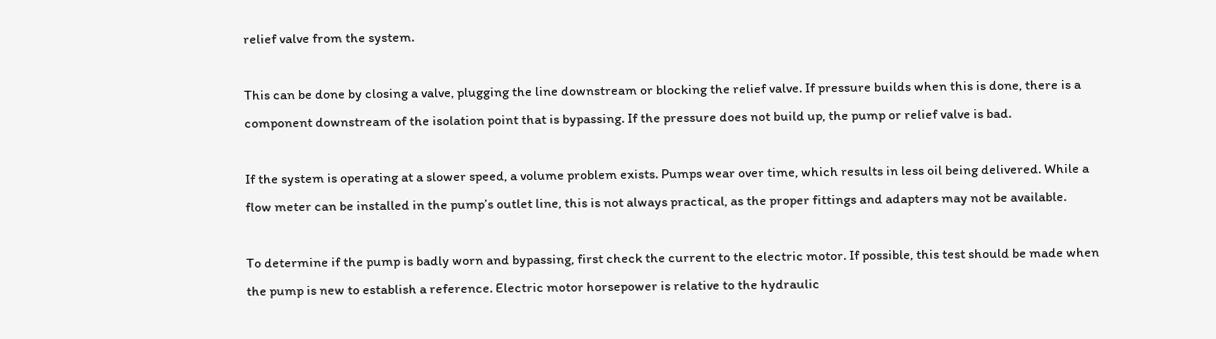relief valve from the system.

This can be done by closing a valve, plugging the line downstream or blocking the relief valve. If pressure builds when this is done, there is a component downstream of the isolation point that is bypassing. If the pressure does not build up, the pump or relief valve is bad.

If the system is operating at a slower speed, a volume problem exists. Pumps wear over time, which results in less oil being delivered. While a flow meter can be installed in the pump’s outlet line, this is not always practical, as the proper fittings and adapters may not be available.

To determine if the pump is badly worn and bypassing, first check the current to the electric motor. If possible, this test should be made when the pump is new to establish a reference. Electric motor horsepower is relative to the hydraulic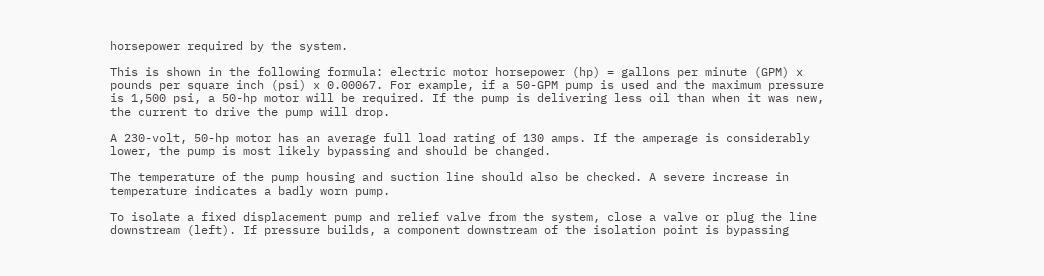horsepower required by the system.

This is shown in the following formula: electric motor horsepower (hp) = gallons per minute (GPM) x pounds per square inch (psi) x 0.00067. For example, if a 50-GPM pump is used and the maximum pressure is 1,500 psi, a 50-hp motor will be required. If the pump is delivering less oil than when it was new, the current to drive the pump will drop.

A 230-volt, 50-hp motor has an average full load rating of 130 amps. If the amperage is considerably lower, the pump is most likely bypassing and should be changed.

The temperature of the pump housing and suction line should also be checked. A severe increase in temperature indicates a badly worn pump.

To isolate a fixed displacement pump and relief valve from the system, close a valve or plug the line downstream (left). If pressure builds, a component downstream of the isolation point is bypassing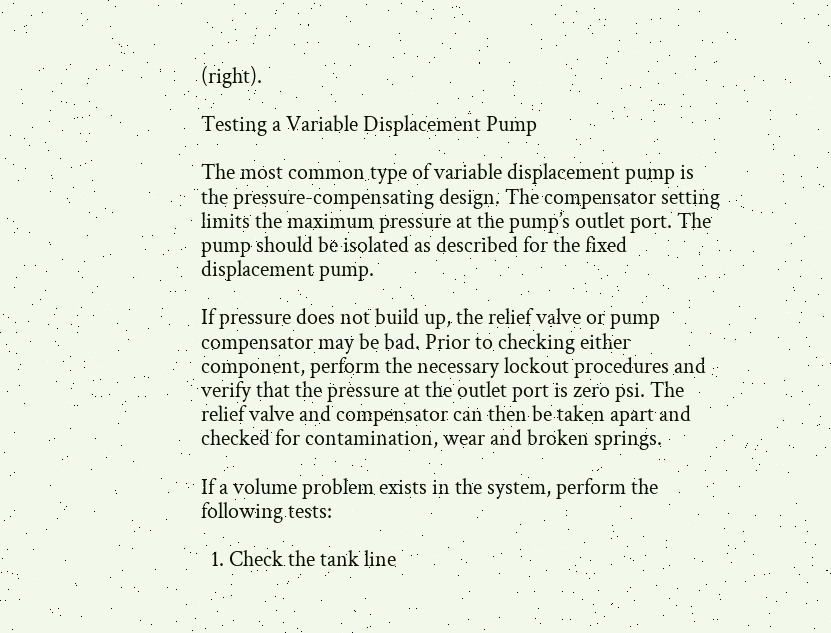(right).

Testing a Variable Displacement Pump

The most common type of variable displacement pump is the pressure-compensating design. The compensator setting limits the maximum pressure at the pump’s outlet port. The pump should be isolated as described for the fixed displacement pump.

If pressure does not build up, the relief valve or pump compensator may be bad. Prior to checking either component, perform the necessary lockout procedures and verify that the pressure at the outlet port is zero psi. The relief valve and compensator can then be taken apart and checked for contamination, wear and broken springs.

If a volume problem exists in the system, perform the following tests:

  1. Check the tank line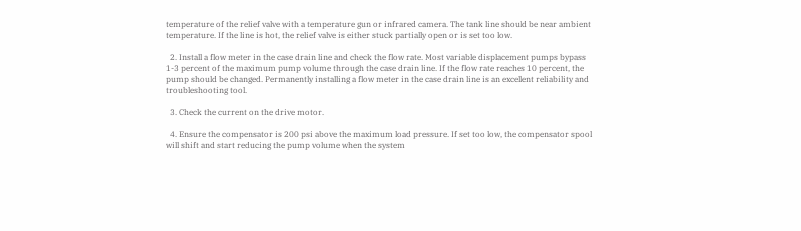temperature of the relief valve with a temperature gun or infrared camera. The tank line should be near ambient temperature. If the line is hot, the relief valve is either stuck partially open or is set too low.

  2. Install a flow meter in the case drain line and check the flow rate. Most variable displacement pumps bypass 1-3 percent of the maximum pump volume through the case drain line. If the flow rate reaches 10 percent, the pump should be changed. Permanently installing a flow meter in the case drain line is an excellent reliability and troubleshooting tool.

  3. Check the current on the drive motor.

  4. Ensure the compensator is 200 psi above the maximum load pressure. If set too low, the compensator spool will shift and start reducing the pump volume when the system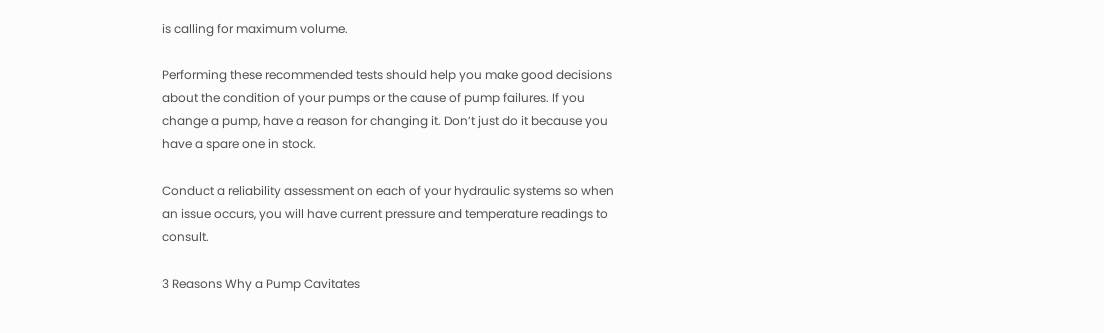is calling for maximum volume.

Performing these recommended tests should help you make good decisions about the condition of your pumps or the cause of pump failures. If you change a pump, have a reason for changing it. Don’t just do it because you have a spare one in stock.

Conduct a reliability assessment on each of your hydraulic systems so when an issue occurs, you will have current pressure and temperature readings to consult.

3 Reasons Why a Pump Cavitates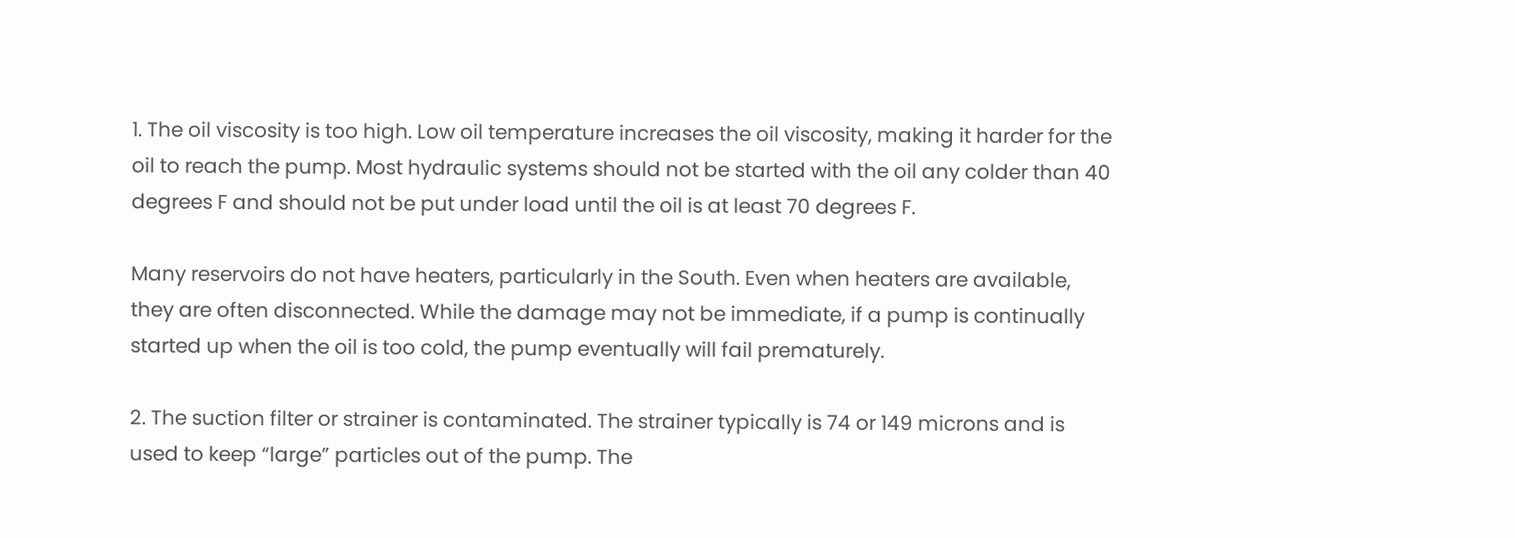1. The oil viscosity is too high. Low oil temperature increases the oil viscosity, making it harder for the oil to reach the pump. Most hydraulic systems should not be started with the oil any colder than 40 degrees F and should not be put under load until the oil is at least 70 degrees F.

Many reservoirs do not have heaters, particularly in the South. Even when heaters are available, they are often disconnected. While the damage may not be immediate, if a pump is continually started up when the oil is too cold, the pump eventually will fail prematurely.

2. The suction filter or strainer is contaminated. The strainer typically is 74 or 149 microns and is used to keep “large” particles out of the pump. The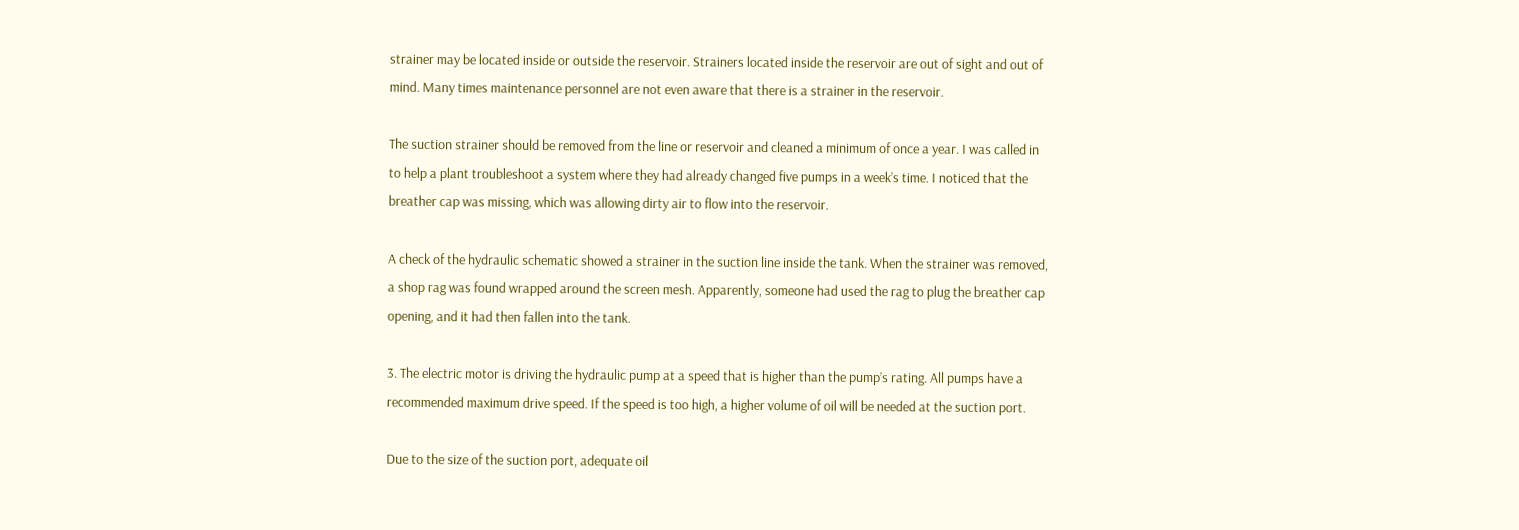strainer may be located inside or outside the reservoir. Strainers located inside the reservoir are out of sight and out of mind. Many times maintenance personnel are not even aware that there is a strainer in the reservoir.

The suction strainer should be removed from the line or reservoir and cleaned a minimum of once a year. I was called in to help a plant troubleshoot a system where they had already changed five pumps in a week’s time. I noticed that the breather cap was missing, which was allowing dirty air to flow into the reservoir.

A check of the hydraulic schematic showed a strainer in the suction line inside the tank. When the strainer was removed, a shop rag was found wrapped around the screen mesh. Apparently, someone had used the rag to plug the breather cap opening, and it had then fallen into the tank.

3. The electric motor is driving the hydraulic pump at a speed that is higher than the pump’s rating. All pumps have a recommended maximum drive speed. If the speed is too high, a higher volume of oil will be needed at the suction port.

Due to the size of the suction port, adequate oil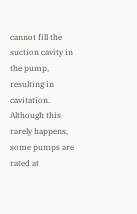cannot fill the suction cavity in the pump, resulting in cavitation. Although this rarely happens, some pumps are rated at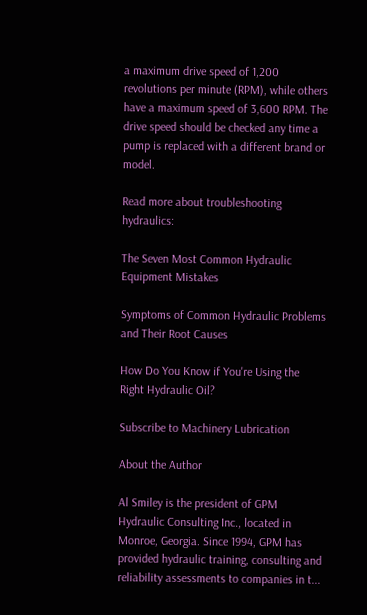a maximum drive speed of 1,200 revolutions per minute (RPM), while others have a maximum speed of 3,600 RPM. The drive speed should be checked any time a pump is replaced with a different brand or model.

Read more about troubleshooting hydraulics:

The Seven Most Common Hydraulic Equipment Mistakes

Symptoms of Common Hydraulic Problems and Their Root Causes

How Do You Know if You're Using the Right Hydraulic Oil?

Subscribe to Machinery Lubrication

About the Author

Al Smiley is the president of GPM Hydraulic Consulting Inc., located in Monroe, Georgia. Since 1994, GPM has provided hydraulic training, consulting and reliability assessments to companies in t...